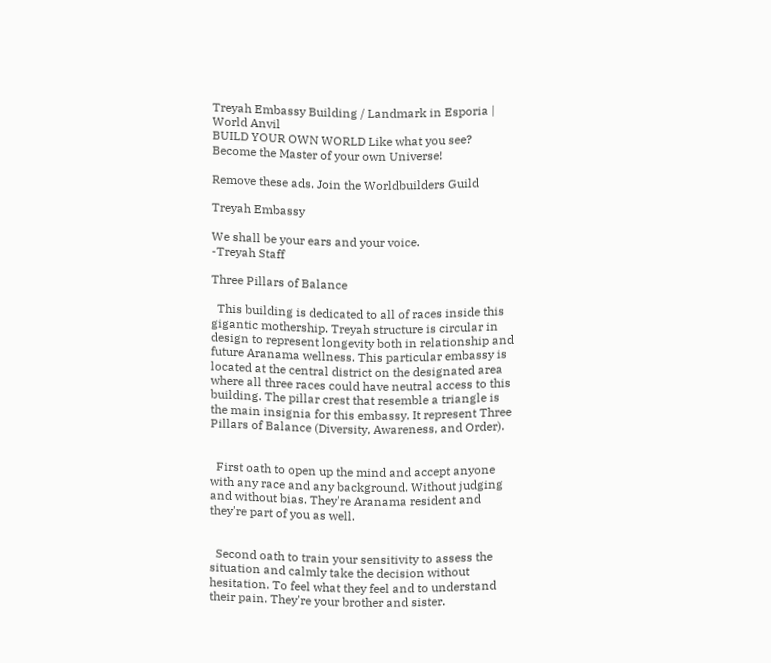Treyah Embassy Building / Landmark in Esporia | World Anvil
BUILD YOUR OWN WORLD Like what you see? Become the Master of your own Universe!

Remove these ads. Join the Worldbuilders Guild

Treyah Embassy

We shall be your ears and your voice.
-Treyah Staff

Three Pillars of Balance

  This building is dedicated to all of races inside this gigantic mothership. Treyah structure is circular in design to represent longevity both in relationship and future Aranama wellness. This particular embassy is located at the central district on the designated area where all three races could have neutral access to this building. The pillar crest that resemble a triangle is the main insignia for this embassy. It represent Three Pillars of Balance (Diversity, Awareness, and Order).


  First oath to open up the mind and accept anyone with any race and any background. Without judging and without bias. They're Aranama resident and they're part of you as well.


  Second oath to train your sensitivity to assess the situation and calmly take the decision without hesitation. To feel what they feel and to understand their pain. They're your brother and sister.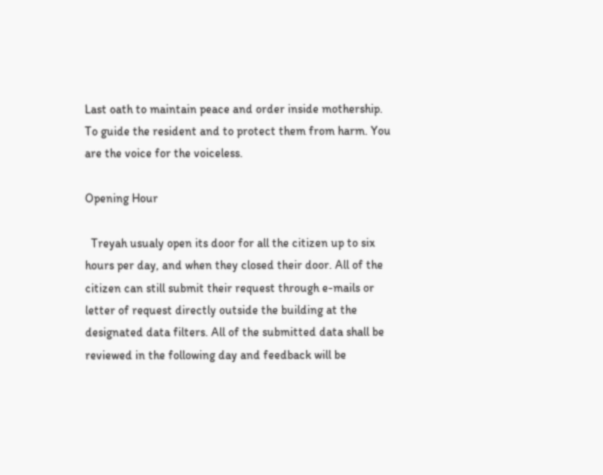Last oath to maintain peace and order inside mothership. To guide the resident and to protect them from harm. You are the voice for the voiceless.

Opening Hour

  Treyah usualy open its door for all the citizen up to six hours per day, and when they closed their door. All of the citizen can still submit their request through e-mails or letter of request directly outside the building at the designated data filters. All of the submitted data shall be reviewed in the following day and feedback will be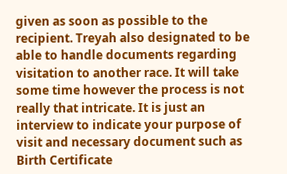given as soon as possible to the recipient. Treyah also designated to be able to handle documents regarding visitation to another race. It will take some time however the process is not really that intricate. It is just an interview to indicate your purpose of visit and necessary document such as Birth Certificate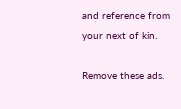and reference from your next of kin.

Remove these ads.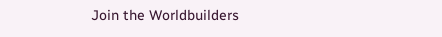Join the Worldbuilders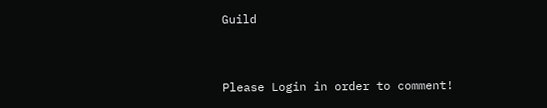Guild


Please Login in order to comment!